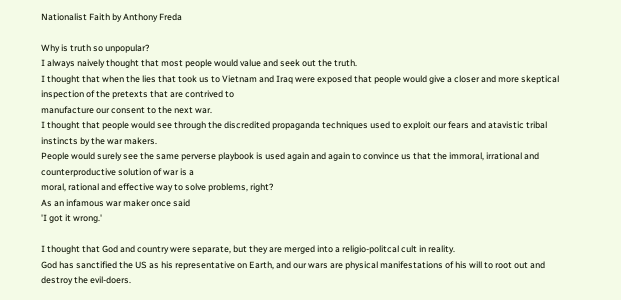Nationalist Faith by Anthony Freda

Why is truth so unpopular?
I always naively thought that most people would value and seek out the truth.
I thought that when the lies that took us to Vietnam and Iraq were exposed that people would give a closer and more skeptical inspection of the pretexts that are contrived to
manufacture our consent to the next war.
I thought that people would see through the discredited propaganda techniques used to exploit our fears and atavistic tribal instincts by the war makers.
People would surely see the same perverse playbook is used again and again to convince us that the immoral, irrational and counterproductive solution of war is a
moral, rational and effective way to solve problems, right?
As an infamous war maker once said
'I got it wrong.'

I thought that God and country were separate, but they are merged into a religio-politcal cult in reality.
God has sanctified the US as his representative on Earth, and our wars are physical manifestations of his will to root out and destroy the evil-doers.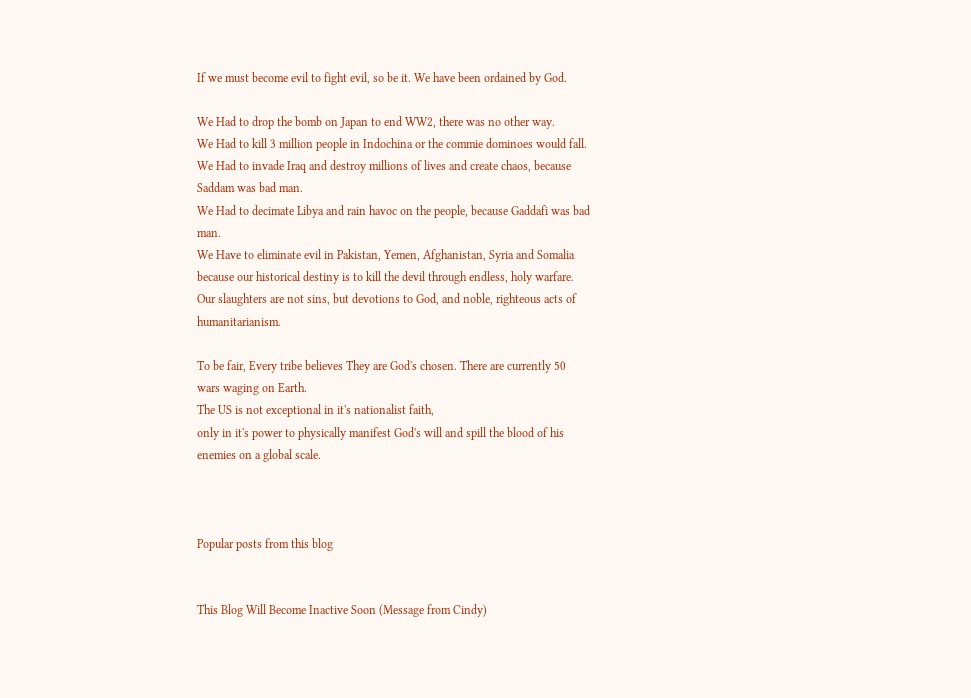If we must become evil to fight evil, so be it. We have been ordained by God.

We Had to drop the bomb on Japan to end WW2, there was no other way.
We Had to kill 3 million people in Indochina or the commie dominoes would fall.
We Had to invade Iraq and destroy millions of lives and create chaos, because Saddam was bad man.
We Had to decimate Libya and rain havoc on the people, because Gaddafi was bad man.
We Have to eliminate evil in Pakistan, Yemen, Afghanistan, Syria and Somalia because our historical destiny is to kill the devil through endless, holy warfare.
Our slaughters are not sins, but devotions to God, and noble, righteous acts of humanitarianism.

To be fair, Every tribe believes They are God's chosen. There are currently 50 wars waging on Earth.
The US is not exceptional in it's nationalist faith,
only in it's power to physically manifest God's will and spill the blood of his enemies on a global scale.



Popular posts from this blog


This Blog Will Become Inactive Soon (Message from Cindy)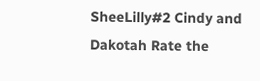SheeLilly#2 Cindy and Dakotah Rate the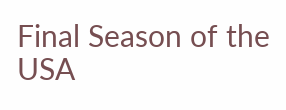Final Season of the USA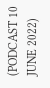(PODCAST 10 JUNE 2022)